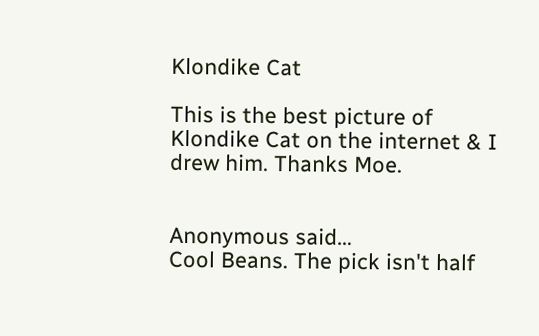Klondike Cat

This is the best picture of Klondike Cat on the internet & I drew him. Thanks Moe.


Anonymous said…
Cool Beans. The pick isn't half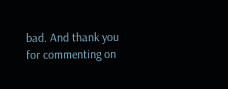bad. And thank you for commenting on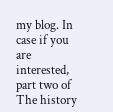my blog. In case if you are interested, part two of The history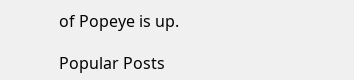of Popeye is up.

Popular Posts